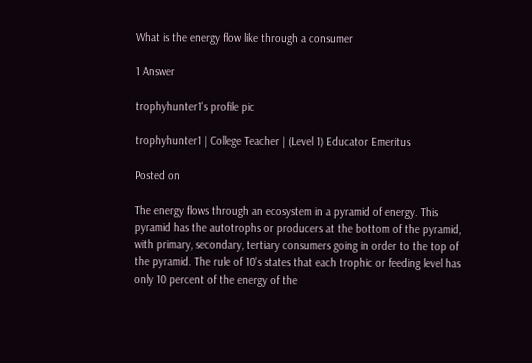What is the energy flow like through a consumer

1 Answer

trophyhunter1's profile pic

trophyhunter1 | College Teacher | (Level 1) Educator Emeritus

Posted on

The energy flows through an ecosystem in a pyramid of energy. This pyramid has the autotrophs or producers at the bottom of the pyramid, with primary, secondary, tertiary consumers going in order to the top of the pyramid. The rule of 10's states that each trophic or feeding level has only 10 percent of the energy of the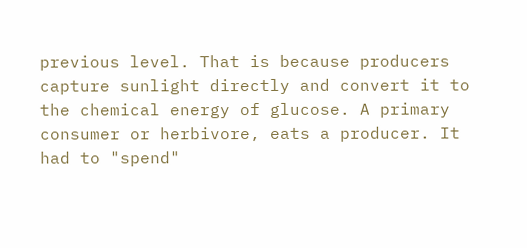previous level. That is because producers capture sunlight directly and convert it to the chemical energy of glucose. A primary consumer or herbivore, eats a producer. It had to "spend"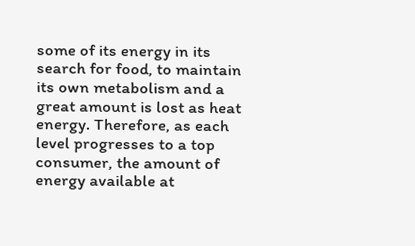some of its energy in its search for food, to maintain its own metabolism and a great amount is lost as heat energy. Therefore, as each level progresses to a top consumer, the amount of energy available at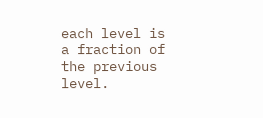each level is a fraction of the previous level.